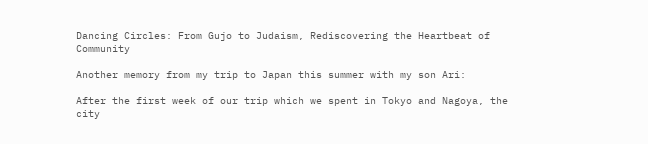Dancing Circles: From Gujo to Judaism, Rediscovering the Heartbeat of Community

Another memory from my trip to Japan this summer with my son Ari:

After the first week of our trip which we spent in Tokyo and Nagoya, the city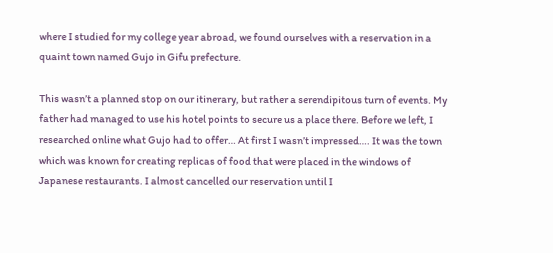where I studied for my college year abroad, we found ourselves with a reservation in a quaint town named Gujo in Gifu prefecture.

This wasn’t a planned stop on our itinerary, but rather a serendipitous turn of events. My father had managed to use his hotel points to secure us a place there. Before we left, I researched online what Gujo had to offer… At first I wasn’t impressed…. It was the town which was known for creating replicas of food that were placed in the windows of Japanese restaurants. I almost cancelled our reservation until I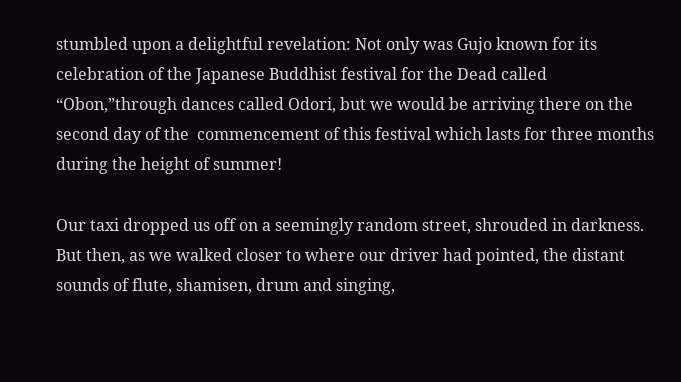stumbled upon a delightful revelation: Not only was Gujo known for its celebration of the Japanese Buddhist festival for the Dead called “Obon,”through dances called Odori, but we would be arriving there on the second day of the  commencement of this festival which lasts for three months during the height of summer!

Our taxi dropped us off on a seemingly random street, shrouded in darkness. But then, as we walked closer to where our driver had pointed, the distant sounds of flute, shamisen, drum and singing,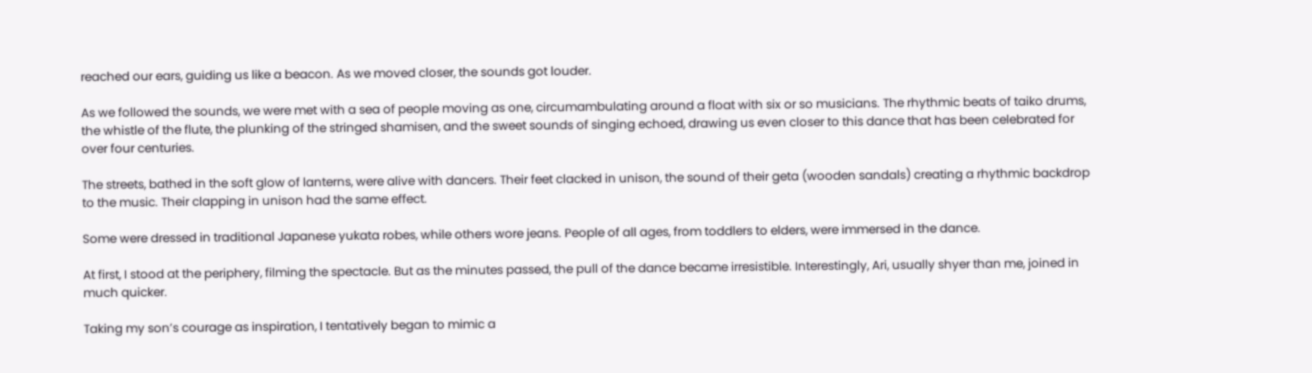reached our ears, guiding us like a beacon. As we moved closer, the sounds got louder.

As we followed the sounds, we were met with a sea of people moving as one, circumambulating around a float with six or so musicians. The rhythmic beats of taiko drums, the whistle of the flute, the plunking of the stringed shamisen, and the sweet sounds of singing echoed, drawing us even closer to this dance that has been celebrated for over four centuries.

The streets, bathed in the soft glow of lanterns, were alive with dancers. Their feet clacked in unison, the sound of their geta (wooden sandals) creating a rhythmic backdrop to the music. Their clapping in unison had the same effect.

Some were dressed in traditional Japanese yukata robes, while others wore jeans. People of all ages, from toddlers to elders, were immersed in the dance.

At first, I stood at the periphery, filming the spectacle. But as the minutes passed, the pull of the dance became irresistible. Interestingly, Ari, usually shyer than me, joined in much quicker.

Taking my son’s courage as inspiration, I tentatively began to mimic a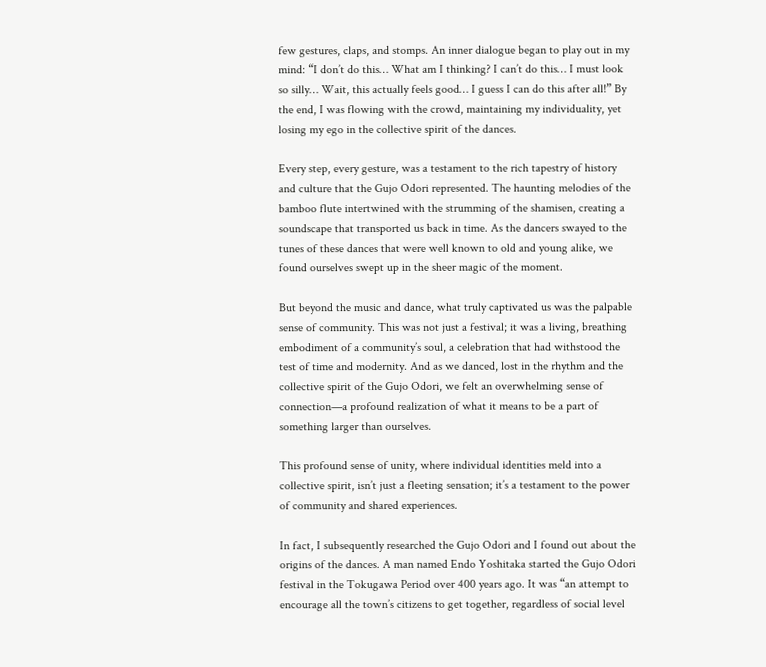few gestures, claps, and stomps. An inner dialogue began to play out in my mind: “I don’t do this… What am I thinking? I can’t do this… I must look so silly… Wait, this actually feels good… I guess I can do this after all!” By the end, I was flowing with the crowd, maintaining my individuality, yet losing my ego in the collective spirit of the dances.

Every step, every gesture, was a testament to the rich tapestry of history and culture that the Gujo Odori represented. The haunting melodies of the bamboo flute intertwined with the strumming of the shamisen, creating a soundscape that transported us back in time. As the dancers swayed to the tunes of these dances that were well known to old and young alike, we found ourselves swept up in the sheer magic of the moment.

But beyond the music and dance, what truly captivated us was the palpable sense of community. This was not just a festival; it was a living, breathing embodiment of a community’s soul, a celebration that had withstood the test of time and modernity. And as we danced, lost in the rhythm and the collective spirit of the Gujo Odori, we felt an overwhelming sense of connection—a profound realization of what it means to be a part of something larger than ourselves.

This profound sense of unity, where individual identities meld into a collective spirit, isn’t just a fleeting sensation; it’s a testament to the power of community and shared experiences.

In fact, I subsequently researched the Gujo Odori and I found out about the origins of the dances. A man named Endo Yoshitaka started the Gujo Odori festival in the Tokugawa Period over 400 years ago. It was “an attempt to encourage all the town’s citizens to get together, regardless of social level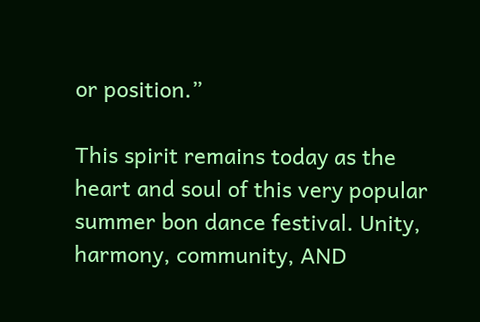or position.”

This spirit remains today as the heart and soul of this very popular summer bon dance festival. Unity, harmony, community, AND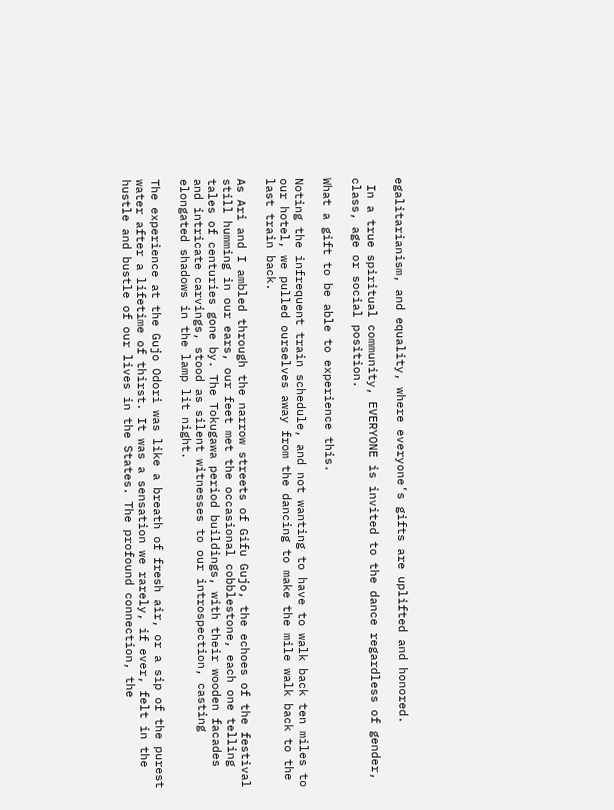egalitarianism, and equality, where everyone’s gifts are uplifted and honored.

 In a true spiritual community, EVERYONE is invited to the dance regardless of gender, class, age or social position.

What a gift to be able to experience this.

Noting the infrequent train schedule, and not wanting to have to walk back ten miles to our hotel, we pulled ourselves away from the dancing to make the mile walk back to the last train back.

As Ari and I ambled through the narrow streets of Gifu Gujo, the echoes of the festival still humming in our ears, our feet met the occasional cobblestone, each one telling tales of centuries gone by. The Tokugawa period buildings, with their wooden facades and intricate carvings, stood as silent witnesses to our introspection, casting elongated shadows in the lamp lit night.

The experience at the Gujo Odori was like a breath of fresh air, or a sip of the purest water after a lifetime of thirst. It was a sensation we rarely, if ever, felt in the hustle and bustle of our lives in the States. The profound connection, the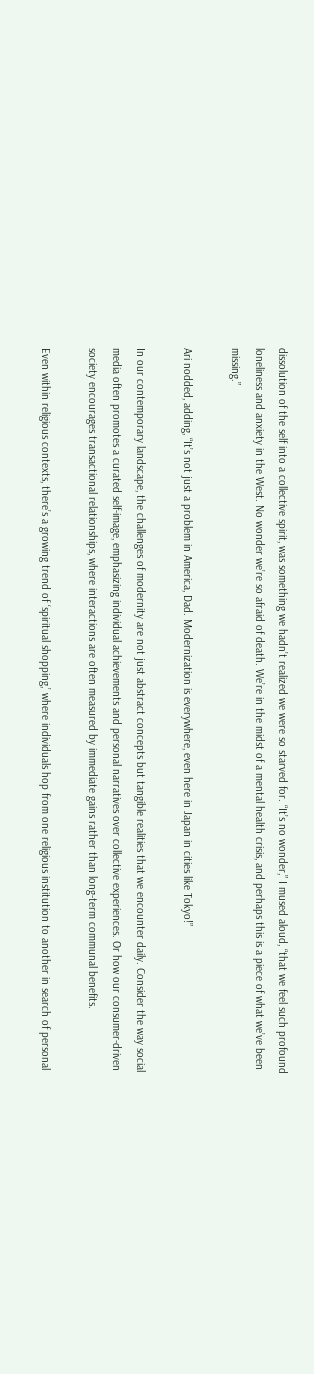dissolution of the self into a collective spirit, was something we hadn’t realized we were so starved for. “It’s no wonder,” I mused aloud, “that we feel such profound loneliness and anxiety in the West. No wonder we’re so afraid of death. We’re in the midst of a mental health crisis, and perhaps this is a piece of what we’ve been missing.”

Ari nodded, adding, “It’s not just a problem in America, Dad. Modernization is everywhere, even here in Japan in cities like Tokyo!”

In our contemporary landscape, the challenges of modernity are not just abstract concepts but tangible realities that we encounter daily. Consider the way social media often promotes a curated self-image, emphasizing individual achievements and personal narratives over collective experiences. Or how our consumer-driven society encourages transactional relationships, where interactions are often measured by immediate gains rather than long-term communal benefits.

Even within religious contexts, there’s a growing trend of ‘spiritual shopping,’ where individuals hop from one religious institution to another in search of personal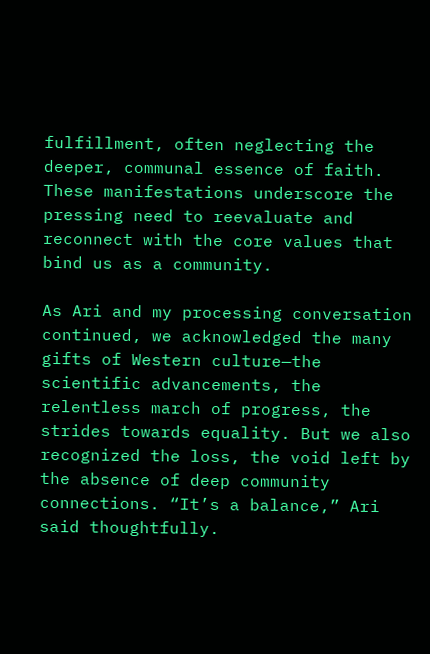fulfillment, often neglecting the deeper, communal essence of faith. These manifestations underscore the pressing need to reevaluate and reconnect with the core values that bind us as a community.

As Ari and my processing conversation continued, we acknowledged the many gifts of Western culture—the scientific advancements, the relentless march of progress, the strides towards equality. But we also recognized the loss, the void left by the absence of deep community connections. “It’s a balance,” Ari said thoughtfully.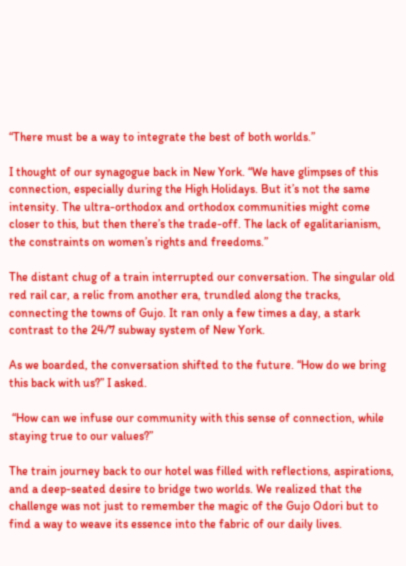“There must be a way to integrate the best of both worlds.”

I thought of our synagogue back in New York. “We have glimpses of this connection, especially during the High Holidays. But it’s not the same intensity. The ultra-orthodox and orthodox communities might come closer to this, but then there’s the trade-off. The lack of egalitarianism, the constraints on women’s rights and freedoms.”

The distant chug of a train interrupted our conversation. The singular old red rail car, a relic from another era, trundled along the tracks, connecting the towns of Gujo. It ran only a few times a day, a stark contrast to the 24/7 subway system of New York.

As we boarded, the conversation shifted to the future. “How do we bring this back with us?” I asked.

 “How can we infuse our community with this sense of connection, while staying true to our values?”

The train journey back to our hotel was filled with reflections, aspirations, and a deep-seated desire to bridge two worlds. We realized that the challenge was not just to remember the magic of the Gujo Odori but to find a way to weave its essence into the fabric of our daily lives.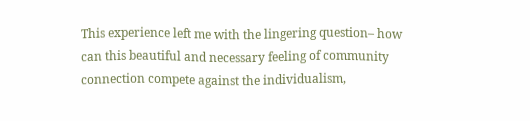This experience left me with the lingering question– how can this beautiful and necessary feeling of community connection compete against the individualism,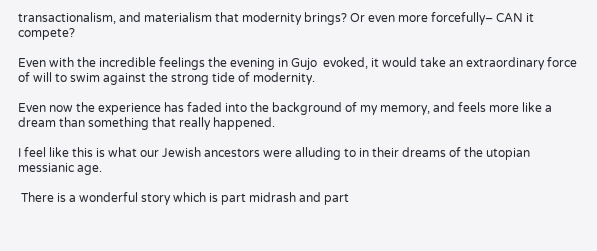transactionalism, and materialism that modernity brings? Or even more forcefully– CAN it compete?

Even with the incredible feelings the evening in Gujo  evoked, it would take an extraordinary force of will to swim against the strong tide of modernity.

Even now the experience has faded into the background of my memory, and feels more like a dream than something that really happened.

I feel like this is what our Jewish ancestors were alluding to in their dreams of the utopian messianic age.

 There is a wonderful story which is part midrash and part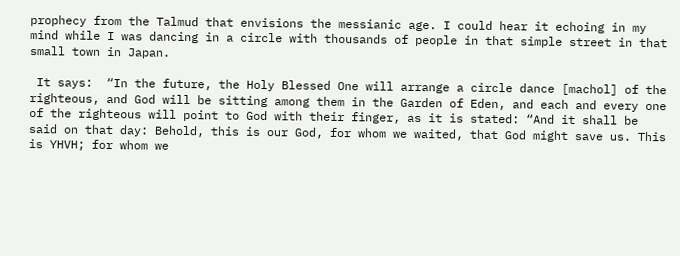prophecy from the Talmud that envisions the messianic age. I could hear it echoing in my mind while I was dancing in a circle with thousands of people in that simple street in that small town in Japan.

 It says:  “In the future, the Holy Blessed One will arrange a circle dance [machol] of the righteous, and God will be sitting among them in the Garden of Eden, and each and every one of the righteous will point to God with their finger, as it is stated: “And it shall be said on that day: Behold, this is our God, for whom we waited, that God might save us. This is YHVH; for whom we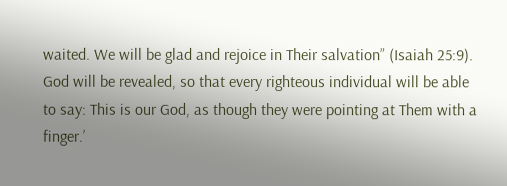waited. We will be glad and rejoice in Their salvation” (Isaiah 25:9). God will be revealed, so that every righteous individual will be able to say: This is our God, as though they were pointing at Them with a finger.’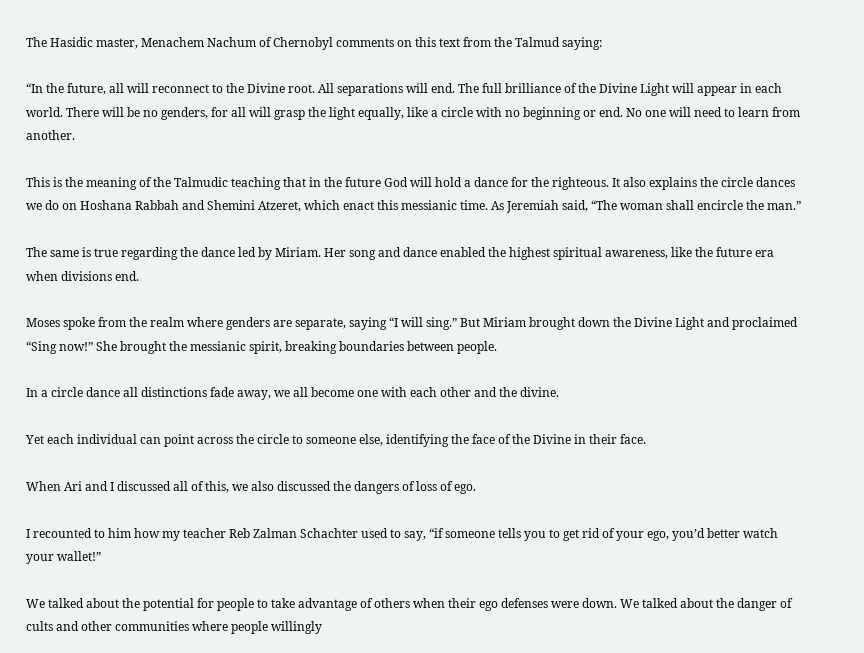The Hasidic master, Menachem Nachum of Chernobyl comments on this text from the Talmud saying:

“In the future, all will reconnect to the Divine root. All separations will end. The full brilliance of the Divine Light will appear in each world. There will be no genders, for all will grasp the light equally, like a circle with no beginning or end. No one will need to learn from another.

This is the meaning of the Talmudic teaching that in the future God will hold a dance for the righteous. It also explains the circle dances we do on Hoshana Rabbah and Shemini Atzeret, which enact this messianic time. As Jeremiah said, “The woman shall encircle the man.”

The same is true regarding the dance led by Miriam. Her song and dance enabled the highest spiritual awareness, like the future era when divisions end.

Moses spoke from the realm where genders are separate, saying “I will sing.” But Miriam brought down the Divine Light and proclaimed “Sing now!” She brought the messianic spirit, breaking boundaries between people.

In a circle dance all distinctions fade away, we all become one with each other and the divine.

Yet each individual can point across the circle to someone else, identifying the face of the Divine in their face.

When Ari and I discussed all of this, we also discussed the dangers of loss of ego.

I recounted to him how my teacher Reb Zalman Schachter used to say, “if someone tells you to get rid of your ego, you’d better watch your wallet!”

We talked about the potential for people to take advantage of others when their ego defenses were down. We talked about the danger of cults and other communities where people willingly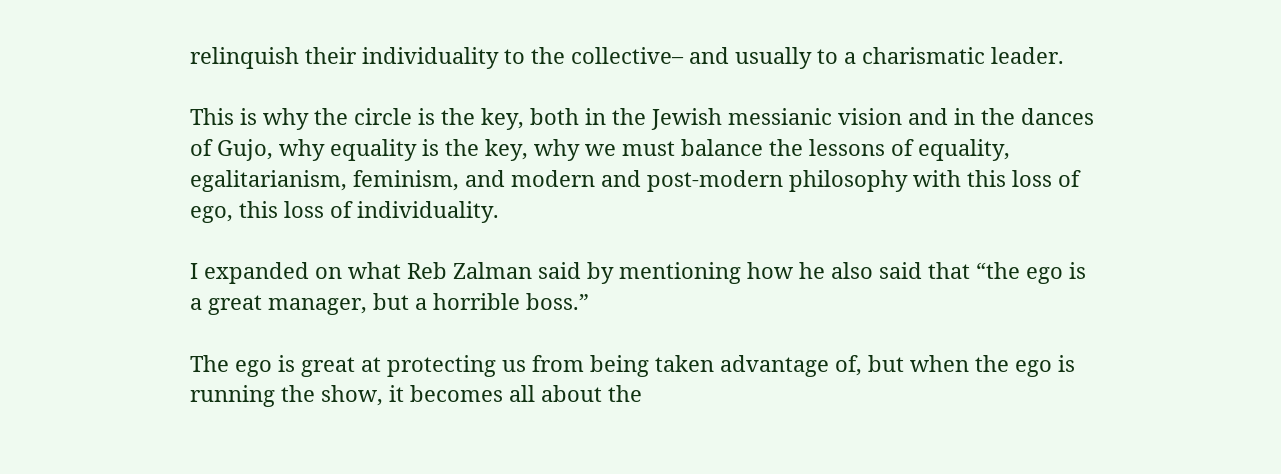relinquish their individuality to the collective– and usually to a charismatic leader.

This is why the circle is the key, both in the Jewish messianic vision and in the dances of Gujo, why equality is the key, why we must balance the lessons of equality, egalitarianism, feminism, and modern and post-modern philosophy with this loss of ego, this loss of individuality.

I expanded on what Reb Zalman said by mentioning how he also said that “the ego is a great manager, but a horrible boss.”

The ego is great at protecting us from being taken advantage of, but when the ego is running the show, it becomes all about the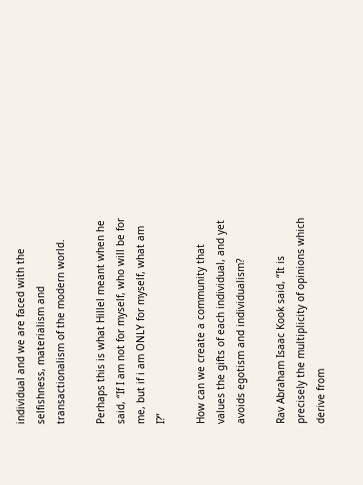individual and we are faced with the selfishness, materialism and transactionalism of the modern world.

Perhaps this is what Hillel meant when he said, “If I am not for myself, who will be for me, but if i am ONLY for myself, what am I?”

How can we create a community that values the gifts of each individual, and yet avoids egotism and individualism?

Rav Abraham Isaac Kook said, “It is precisely the multiplicity of opinions which derive from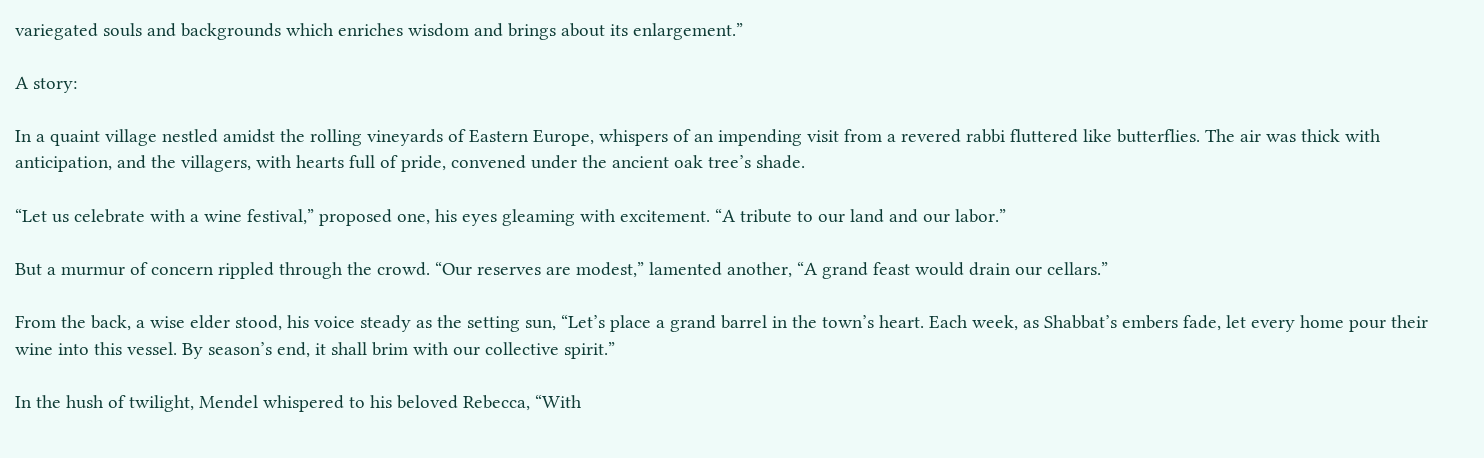variegated souls and backgrounds which enriches wisdom and brings about its enlargement.”

A story:

In a quaint village nestled amidst the rolling vineyards of Eastern Europe, whispers of an impending visit from a revered rabbi fluttered like butterflies. The air was thick with anticipation, and the villagers, with hearts full of pride, convened under the ancient oak tree’s shade.

“Let us celebrate with a wine festival,” proposed one, his eyes gleaming with excitement. “A tribute to our land and our labor.”

But a murmur of concern rippled through the crowd. “Our reserves are modest,” lamented another, “A grand feast would drain our cellars.”

From the back, a wise elder stood, his voice steady as the setting sun, “Let’s place a grand barrel in the town’s heart. Each week, as Shabbat’s embers fade, let every home pour their wine into this vessel. By season’s end, it shall brim with our collective spirit.”

In the hush of twilight, Mendel whispered to his beloved Rebecca, “With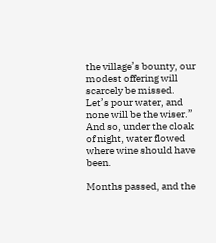the village’s bounty, our modest offering will scarcely be missed. Let’s pour water, and none will be the wiser.” And so, under the cloak of night, water flowed where wine should have been.

Months passed, and the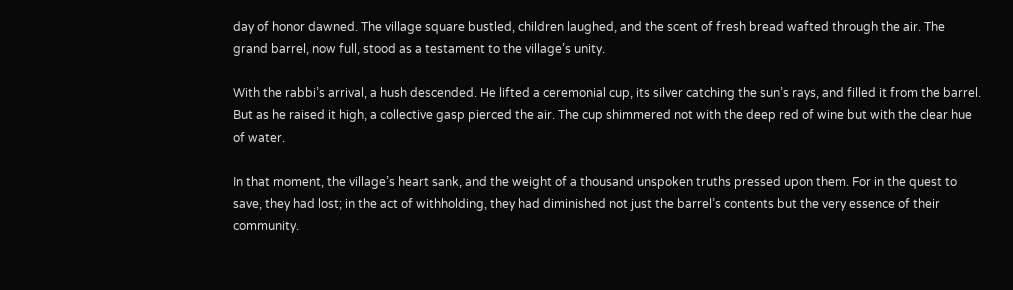day of honor dawned. The village square bustled, children laughed, and the scent of fresh bread wafted through the air. The grand barrel, now full, stood as a testament to the village’s unity.

With the rabbi’s arrival, a hush descended. He lifted a ceremonial cup, its silver catching the sun’s rays, and filled it from the barrel. But as he raised it high, a collective gasp pierced the air. The cup shimmered not with the deep red of wine but with the clear hue of water.

In that moment, the village’s heart sank, and the weight of a thousand unspoken truths pressed upon them. For in the quest to save, they had lost; in the act of withholding, they had diminished not just the barrel’s contents but the very essence of their community.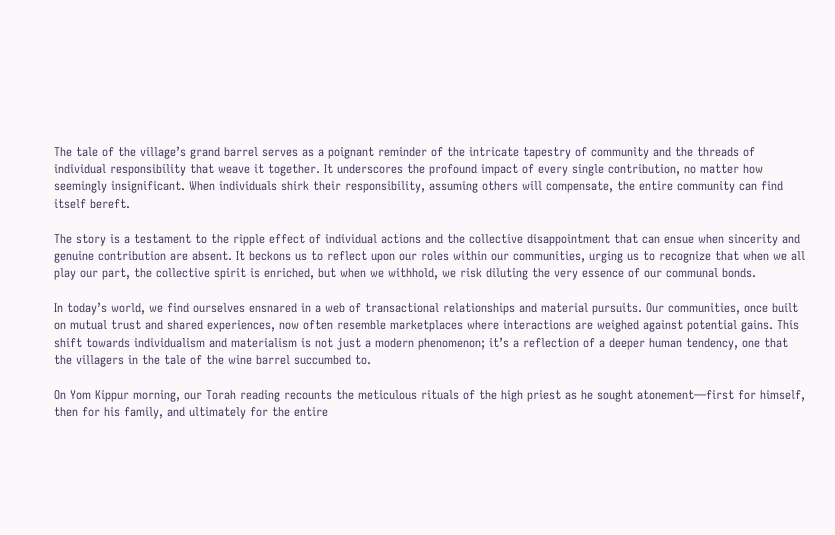The tale of the village’s grand barrel serves as a poignant reminder of the intricate tapestry of community and the threads of individual responsibility that weave it together. It underscores the profound impact of every single contribution, no matter how seemingly insignificant. When individuals shirk their responsibility, assuming others will compensate, the entire community can find itself bereft.

The story is a testament to the ripple effect of individual actions and the collective disappointment that can ensue when sincerity and genuine contribution are absent. It beckons us to reflect upon our roles within our communities, urging us to recognize that when we all play our part, the collective spirit is enriched, but when we withhold, we risk diluting the very essence of our communal bonds.

In today’s world, we find ourselves ensnared in a web of transactional relationships and material pursuits. Our communities, once built on mutual trust and shared experiences, now often resemble marketplaces where interactions are weighed against potential gains. This shift towards individualism and materialism is not just a modern phenomenon; it’s a reflection of a deeper human tendency, one that the villagers in the tale of the wine barrel succumbed to.

On Yom Kippur morning, our Torah reading recounts the meticulous rituals of the high priest as he sought atonement—first for himself, then for his family, and ultimately for the entire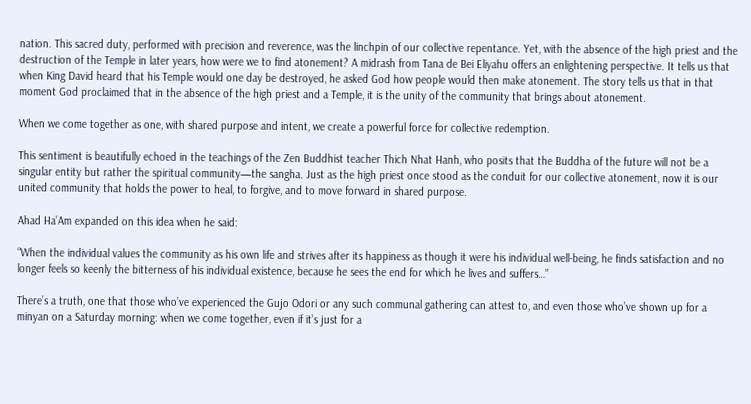nation. This sacred duty, performed with precision and reverence, was the linchpin of our collective repentance. Yet, with the absence of the high priest and the destruction of the Temple in later years, how were we to find atonement? A midrash from Tana de Bei Eliyahu offers an enlightening perspective. It tells us that when King David heard that his Temple would one day be destroyed, he asked God how people would then make atonement. The story tells us that in that moment God proclaimed that in the absence of the high priest and a Temple, it is the unity of the community that brings about atonement.

When we come together as one, with shared purpose and intent, we create a powerful force for collective redemption.

This sentiment is beautifully echoed in the teachings of the Zen Buddhist teacher Thich Nhat Hanh, who posits that the Buddha of the future will not be a singular entity but rather the spiritual community—the sangha. Just as the high priest once stood as the conduit for our collective atonement, now it is our united community that holds the power to heal, to forgive, and to move forward in shared purpose.

Ahad Ha’Am expanded on this idea when he said:

“When the individual values the community as his own life and strives after its happiness as though it were his individual well-being, he finds satisfaction and no longer feels so keenly the bitterness of his individual existence, because he sees the end for which he lives and suffers…”

There’s a truth, one that those who’ve experienced the Gujo Odori or any such communal gathering can attest to, and even those who’ve shown up for a minyan on a Saturday morning: when we come together, even if it’s just for a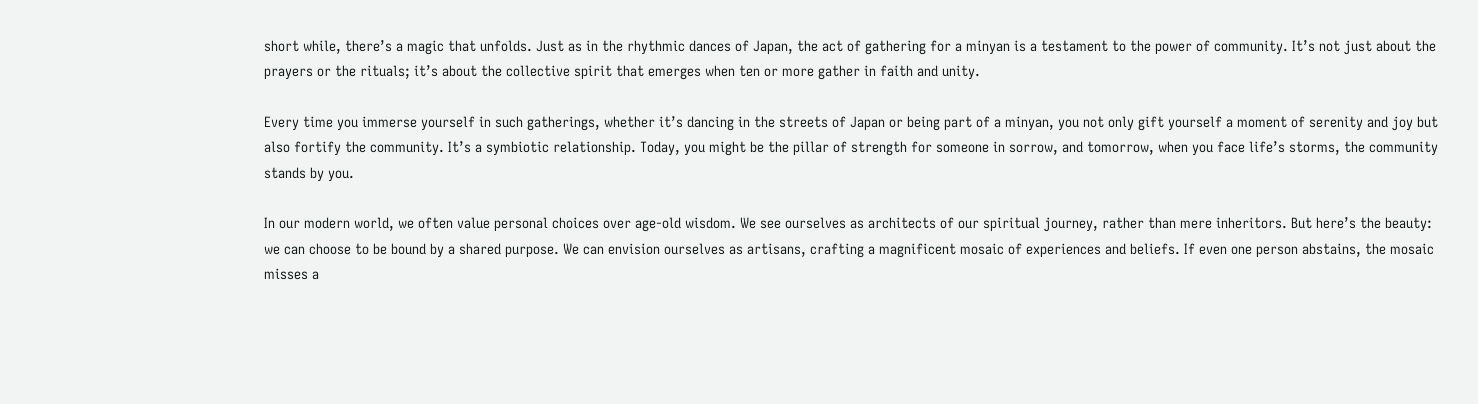short while, there’s a magic that unfolds. Just as in the rhythmic dances of Japan, the act of gathering for a minyan is a testament to the power of community. It’s not just about the prayers or the rituals; it’s about the collective spirit that emerges when ten or more gather in faith and unity.

Every time you immerse yourself in such gatherings, whether it’s dancing in the streets of Japan or being part of a minyan, you not only gift yourself a moment of serenity and joy but also fortify the community. It’s a symbiotic relationship. Today, you might be the pillar of strength for someone in sorrow, and tomorrow, when you face life’s storms, the community stands by you.

In our modern world, we often value personal choices over age-old wisdom. We see ourselves as architects of our spiritual journey, rather than mere inheritors. But here’s the beauty: we can choose to be bound by a shared purpose. We can envision ourselves as artisans, crafting a magnificent mosaic of experiences and beliefs. If even one person abstains, the mosaic misses a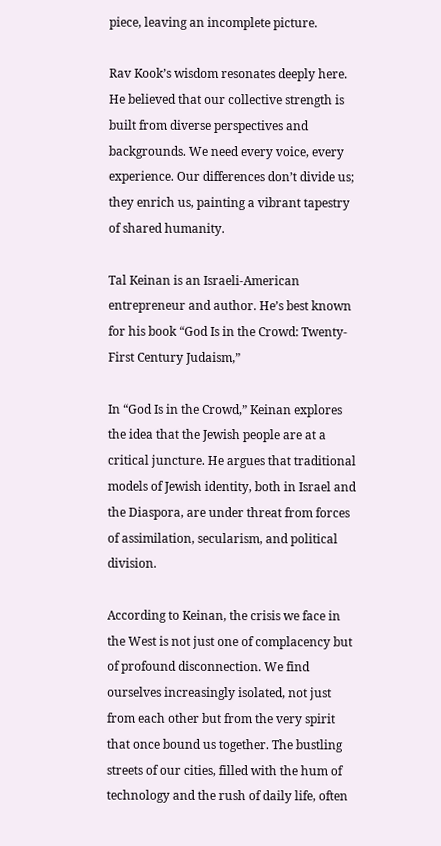piece, leaving an incomplete picture.

Rav Kook’s wisdom resonates deeply here. He believed that our collective strength is built from diverse perspectives and backgrounds. We need every voice, every experience. Our differences don’t divide us; they enrich us, painting a vibrant tapestry of shared humanity.

Tal Keinan is an Israeli-American entrepreneur and author. He’s best known for his book “God Is in the Crowd: Twenty-First Century Judaism,”

In “God Is in the Crowd,” Keinan explores the idea that the Jewish people are at a critical juncture. He argues that traditional models of Jewish identity, both in Israel and the Diaspora, are under threat from forces of assimilation, secularism, and political division.

According to Keinan, the crisis we face in the West is not just one of complacency but of profound disconnection. We find ourselves increasingly isolated, not just from each other but from the very spirit that once bound us together. The bustling streets of our cities, filled with the hum of technology and the rush of daily life, often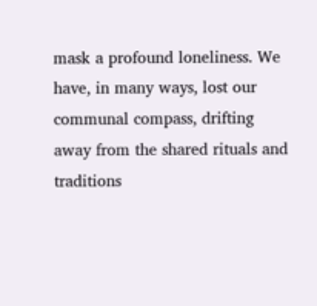mask a profound loneliness. We have, in many ways, lost our communal compass, drifting away from the shared rituals and traditions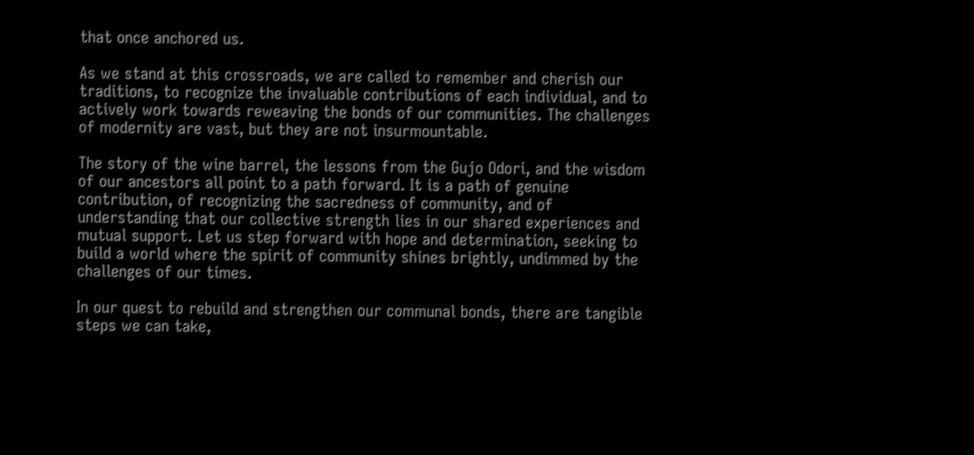that once anchored us.

As we stand at this crossroads, we are called to remember and cherish our traditions, to recognize the invaluable contributions of each individual, and to actively work towards reweaving the bonds of our communities. The challenges of modernity are vast, but they are not insurmountable.

The story of the wine barrel, the lessons from the Gujo Odori, and the wisdom of our ancestors all point to a path forward. It is a path of genuine contribution, of recognizing the sacredness of community, and of understanding that our collective strength lies in our shared experiences and mutual support. Let us step forward with hope and determination, seeking to build a world where the spirit of community shines brightly, undimmed by the challenges of our times.

In our quest to rebuild and strengthen our communal bonds, there are tangible steps we can take,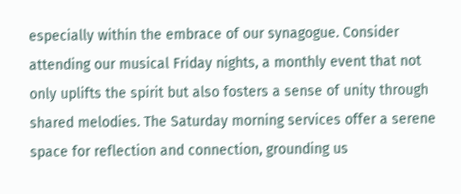especially within the embrace of our synagogue. Consider attending our musical Friday nights, a monthly event that not only uplifts the spirit but also fosters a sense of unity through shared melodies. The Saturday morning services offer a serene space for reflection and connection, grounding us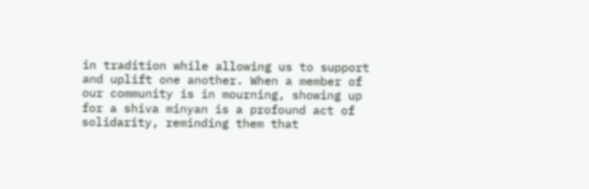in tradition while allowing us to support and uplift one another. When a member of our community is in mourning, showing up for a shiva minyan is a profound act of solidarity, reminding them that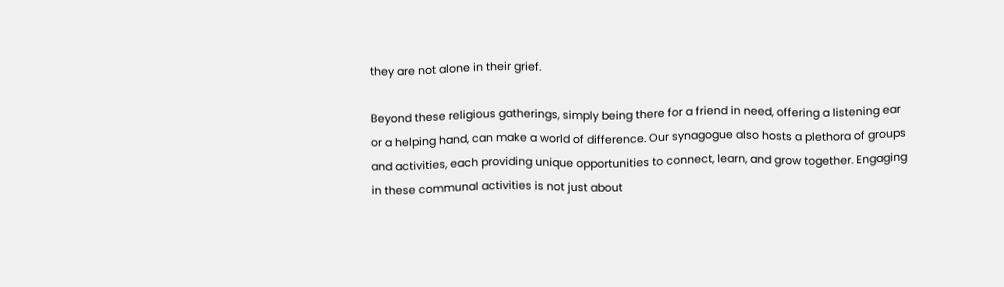they are not alone in their grief.

Beyond these religious gatherings, simply being there for a friend in need, offering a listening ear or a helping hand, can make a world of difference. Our synagogue also hosts a plethora of groups and activities, each providing unique opportunities to connect, learn, and grow together. Engaging in these communal activities is not just about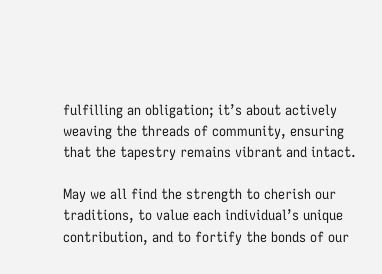fulfilling an obligation; it’s about actively weaving the threads of community, ensuring that the tapestry remains vibrant and intact.

May we all find the strength to cherish our traditions, to value each individual’s unique contribution, and to fortify the bonds of our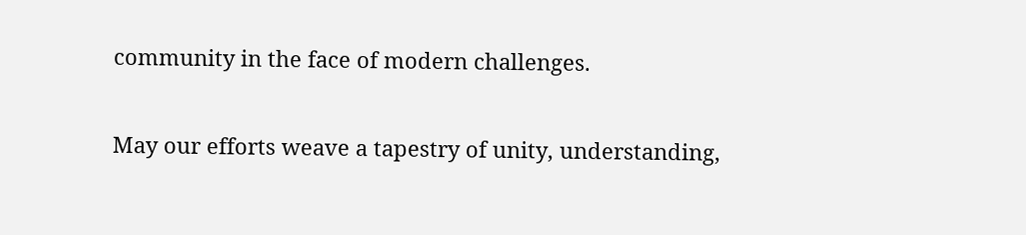community in the face of modern challenges.

May our efforts weave a tapestry of unity, understanding,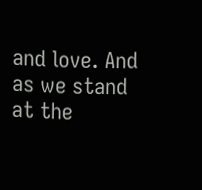and love. And as we stand at the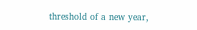threshold of a new year,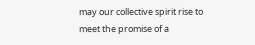may our collective spirit rise to meet the promise of a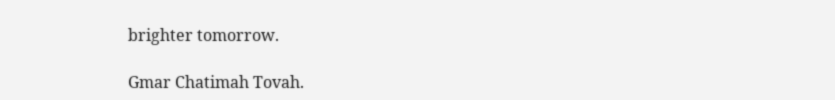brighter tomorrow.

Gmar Chatimah Tovah.